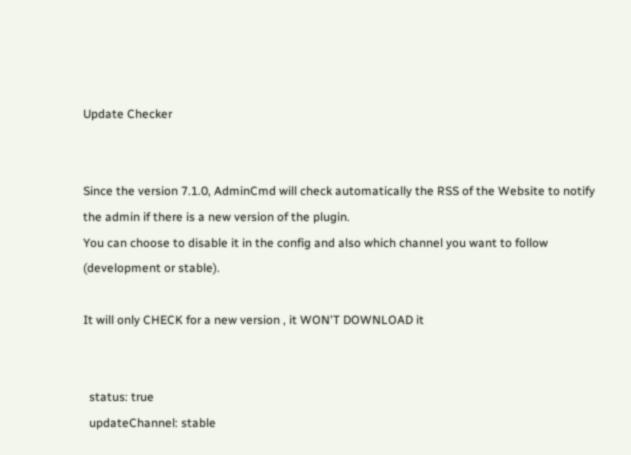Update Checker


Since the version 7.1.0, AdminCmd will check automatically the RSS of the Website to notify the admin if there is a new version of the plugin.
You can choose to disable it in the config and also which channel you want to follow (development or stable).

It will only CHECK for a new version , it WON'T DOWNLOAD it


  status: true
  updateChannel: stable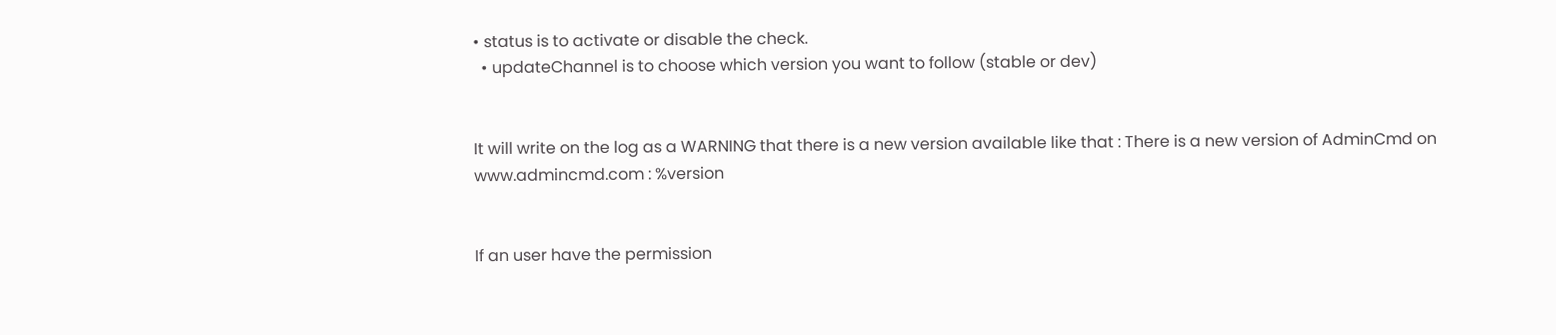• status is to activate or disable the check.
  • updateChannel is to choose which version you want to follow (stable or dev)


It will write on the log as a WARNING that there is a new version available like that : There is a new version of AdminCmd on www.admincmd.com : %version


If an user have the permission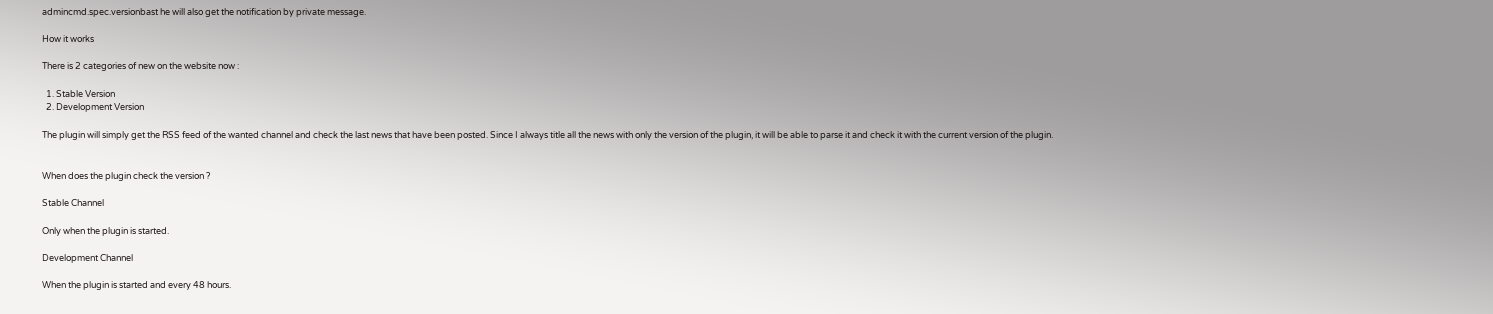admincmd.spec.versionbast he will also get the notification by private message.

How it works

There is 2 categories of new on the website now :

  1. Stable Version
  2. Development Version

The plugin will simply get the RSS feed of the wanted channel and check the last news that have been posted. Since I always title all the news with only the version of the plugin, it will be able to parse it and check it with the current version of the plugin.


When does the plugin check the version ?

Stable Channel

Only when the plugin is started.

Development Channel

When the plugin is started and every 48 hours.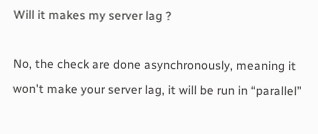Will it makes my server lag ?

No, the check are done asynchronously, meaning it won't make your server lag, it will be run in “parallel”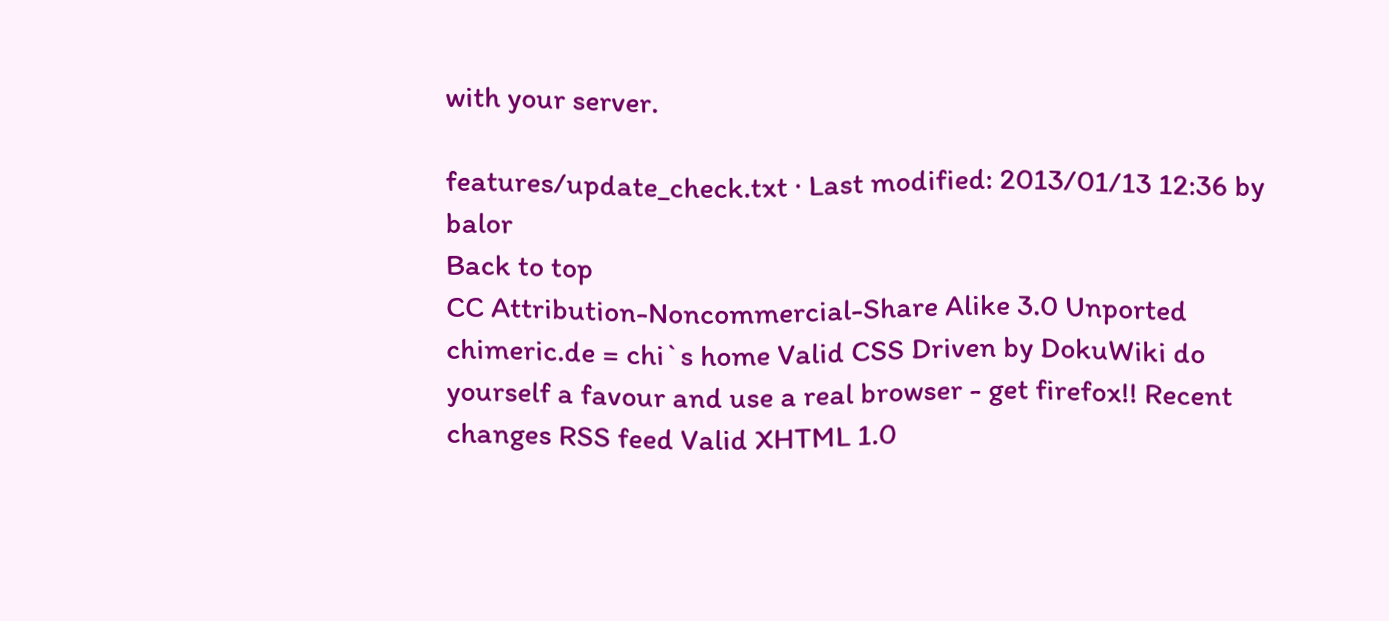with your server.

features/update_check.txt · Last modified: 2013/01/13 12:36 by balor
Back to top
CC Attribution-Noncommercial-Share Alike 3.0 Unported
chimeric.de = chi`s home Valid CSS Driven by DokuWiki do yourself a favour and use a real browser - get firefox!! Recent changes RSS feed Valid XHTML 1.0